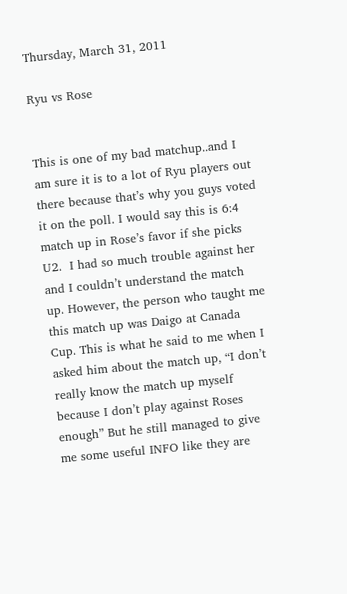Thursday, March 31, 2011

Ryu vs Rose


This is one of my bad matchup..and I am sure it is to a lot of Ryu players out there because that’s why you guys voted it on the poll. I would say this is 6:4 match up in Rose’s favor if she picks U2.  I had so much trouble against her and I couldn’t understand the match up. However, the person who taught me this match up was Daigo at Canada Cup. This is what he said to me when I asked him about the match up, “I don’t really know the match up myself because I don’t play against Roses enough” But he still managed to give me some useful INFO like they are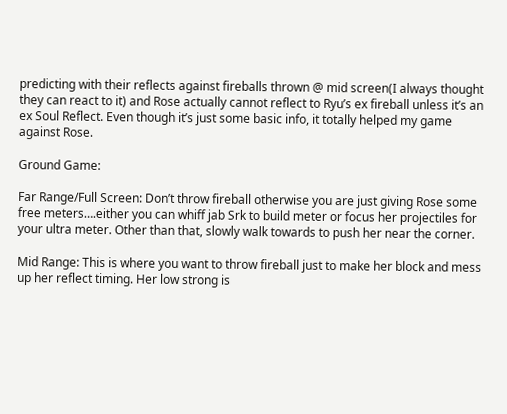predicting with their reflects against fireballs thrown @ mid screen(I always thought they can react to it) and Rose actually cannot reflect to Ryu’s ex fireball unless it’s an ex Soul Reflect. Even though it’s just some basic info, it totally helped my game against Rose.

Ground Game:

Far Range/Full Screen: Don’t throw fireball otherwise you are just giving Rose some free meters….either you can whiff jab Srk to build meter or focus her projectiles for your ultra meter. Other than that, slowly walk towards to push her near the corner.

Mid Range: This is where you want to throw fireball just to make her block and mess up her reflect timing. Her low strong is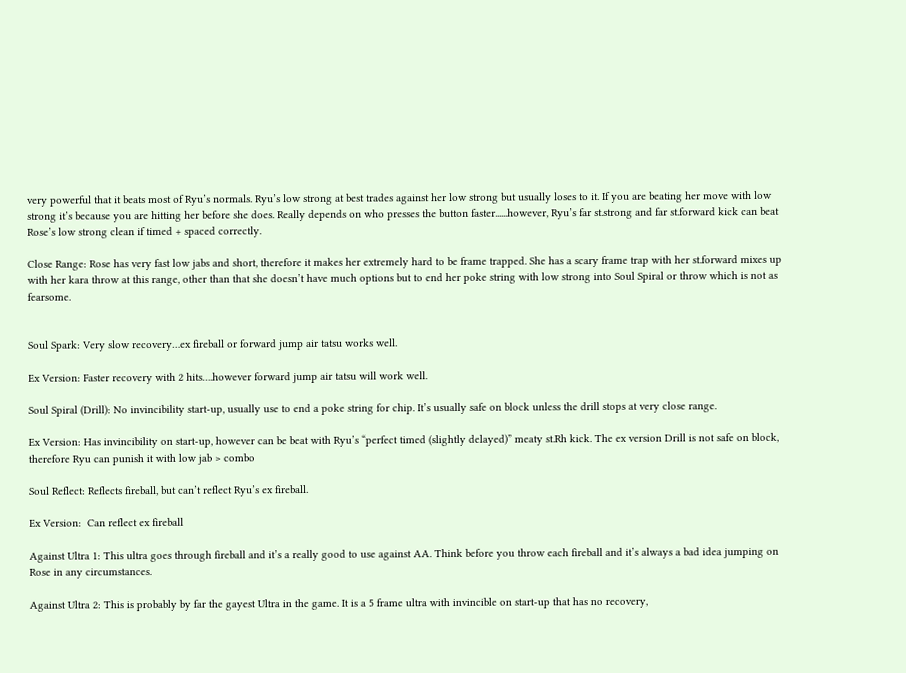very powerful that it beats most of Ryu’s normals. Ryu’s low strong at best trades against her low strong but usually loses to it. If you are beating her move with low strong it’s because you are hitting her before she does. Really depends on who presses the button faster......however, Ryu’s far st.strong and far st.forward kick can beat Rose’s low strong clean if timed + spaced correctly.

Close Range: Rose has very fast low jabs and short, therefore it makes her extremely hard to be frame trapped. She has a scary frame trap with her st.forward mixes up with her kara throw at this range, other than that she doesn’t have much options but to end her poke string with low strong into Soul Spiral or throw which is not as fearsome.


Soul Spark: Very slow recovery…ex fireball or forward jump air tatsu works well.

Ex Version: Faster recovery with 2 hits….however forward jump air tatsu will work well.

Soul Spiral (Drill): No invincibility start-up, usually use to end a poke string for chip. It’s usually safe on block unless the drill stops at very close range.

Ex Version: Has invincibility on start-up, however can be beat with Ryu’s “perfect timed (slightly delayed)” meaty st.Rh kick. The ex version Drill is not safe on block, therefore Ryu can punish it with low jab > combo

Soul Reflect: Reflects fireball, but can’t reflect Ryu’s ex fireball.

Ex Version:  Can reflect ex fireball

Against Ultra 1: This ultra goes through fireball and it’s a really good to use against AA. Think before you throw each fireball and it’s always a bad idea jumping on Rose in any circumstances.

Against Ultra 2: This is probably by far the gayest Ultra in the game. It is a 5 frame ultra with invincible on start-up that has no recovery,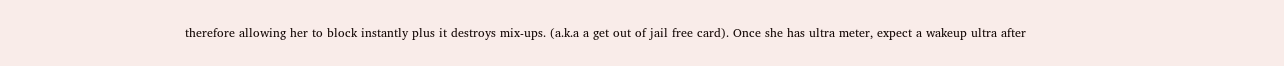therefore allowing her to block instantly plus it destroys mix-ups. (a.k.a a get out of jail free card). Once she has ultra meter, expect a wakeup ultra after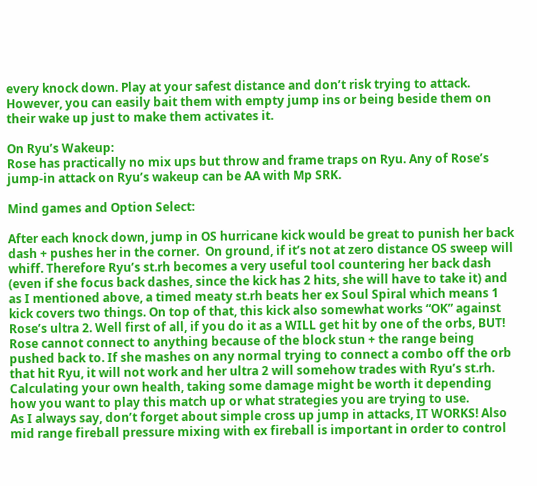every knock down. Play at your safest distance and don’t risk trying to attack. However, you can easily bait them with empty jump ins or being beside them on their wake up just to make them activates it.

On Ryu’s Wakeup:
Rose has practically no mix ups but throw and frame traps on Ryu. Any of Rose’s jump-in attack on Ryu’s wakeup can be AA with Mp SRK.

Mind games and Option Select:

After each knock down, jump in OS hurricane kick would be great to punish her back dash + pushes her in the corner.  On ground, if it’s not at zero distance OS sweep will whiff. Therefore Ryu’s st.rh becomes a very useful tool countering her back dash (even if she focus back dashes, since the kick has 2 hits, she will have to take it) and as I mentioned above, a timed meaty st.rh beats her ex Soul Spiral which means 1 kick covers two things. On top of that, this kick also somewhat works “OK” against Rose’s ultra 2. Well first of all, if you do it as a WILL get hit by one of the orbs, BUT! Rose cannot connect to anything because of the block stun + the range being pushed back to. If she mashes on any normal trying to connect a combo off the orb that hit Ryu, it will not work and her ultra 2 will somehow trades with Ryu’s st.rh. Calculating your own health, taking some damage might be worth it depending how you want to play this match up or what strategies you are trying to use.
As I always say, don’t forget about simple cross up jump in attacks, IT WORKS! Also mid range fireball pressure mixing with ex fireball is important in order to control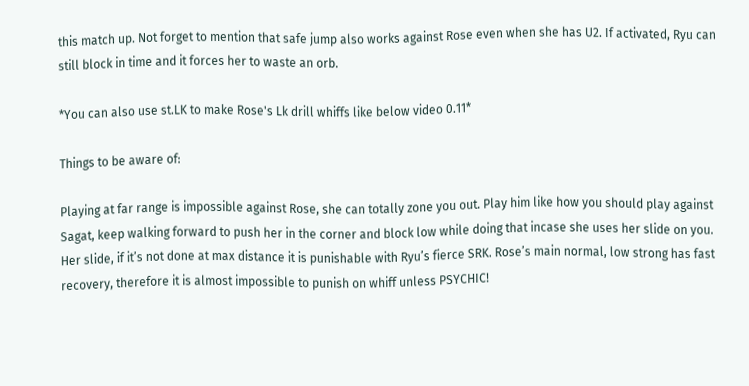this match up. Not forget to mention that safe jump also works against Rose even when she has U2. If activated, Ryu can still block in time and it forces her to waste an orb.

*You can also use st.LK to make Rose's Lk drill whiffs like below video 0.11*

Things to be aware of:

Playing at far range is impossible against Rose, she can totally zone you out. Play him like how you should play against Sagat, keep walking forward to push her in the corner and block low while doing that incase she uses her slide on you. Her slide, if it’s not done at max distance it is punishable with Ryu’s fierce SRK. Rose’s main normal, low strong has fast recovery, therefore it is almost impossible to punish on whiff unless PSYCHIC!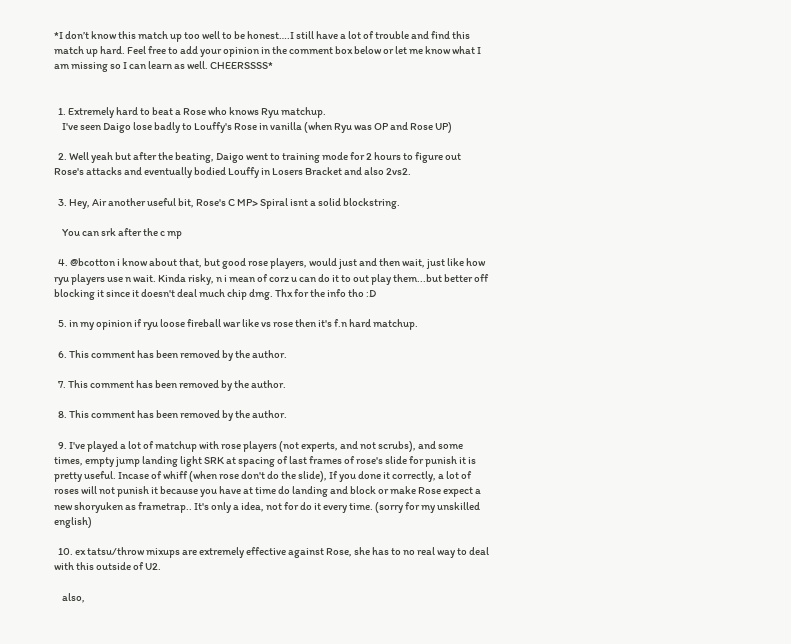*I don’t know this match up too well to be honest….I still have a lot of trouble and find this match up hard. Feel free to add your opinion in the comment box below or let me know what I am missing so I can learn as well. CHEERSSSS*


  1. Extremely hard to beat a Rose who knows Ryu matchup.
    I've seen Daigo lose badly to Louffy's Rose in vanilla (when Ryu was OP and Rose UP)

  2. Well yeah but after the beating, Daigo went to training mode for 2 hours to figure out Rose's attacks and eventually bodied Louffy in Losers Bracket and also 2vs2.

  3. Hey, Air another useful bit, Rose's C MP> Spiral isnt a solid blockstring.

    You can srk after the c mp

  4. @bcotton i know about that, but good rose players, would just and then wait, just like how ryu players use n wait. Kinda risky, n i mean of corz u can do it to out play them...but better off blocking it since it doesn't deal much chip dmg. Thx for the info tho :D

  5. in my opinion if ryu loose fireball war like vs rose then it's f.n hard matchup.

  6. This comment has been removed by the author.

  7. This comment has been removed by the author.

  8. This comment has been removed by the author.

  9. I've played a lot of matchup with rose players (not experts, and not scrubs), and some times, empty jump landing light SRK at spacing of last frames of rose's slide for punish it is pretty useful. Incase of whiff (when rose don't do the slide), If you done it correctly, a lot of roses will not punish it because you have at time do landing and block or make Rose expect a new shoryuken as frametrap.. It's only a idea, not for do it every time. (sorry for my unskilled english)

  10. ex tatsu/throw mixups are extremely effective against Rose, she has to no real way to deal with this outside of U2.

    also,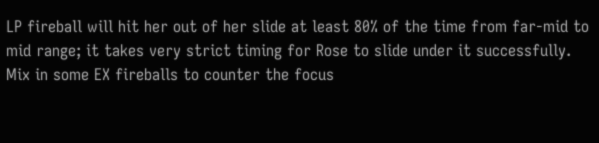LP fireball will hit her out of her slide at least 80% of the time from far-mid to mid range; it takes very strict timing for Rose to slide under it successfully. Mix in some EX fireballs to counter the focus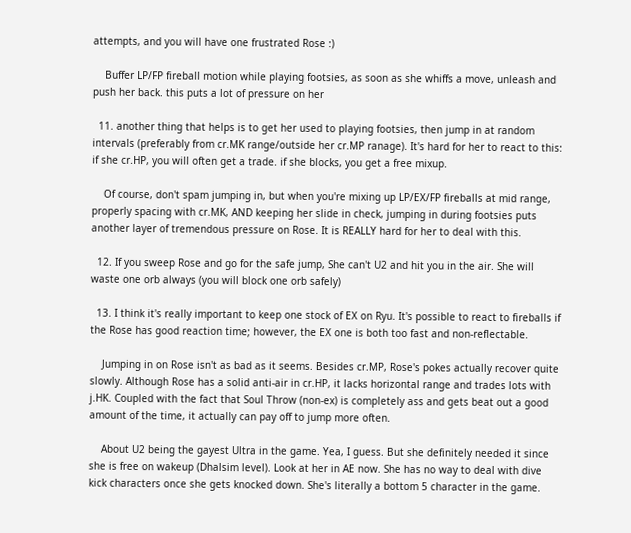attempts, and you will have one frustrated Rose :)

    Buffer LP/FP fireball motion while playing footsies, as soon as she whiffs a move, unleash and push her back. this puts a lot of pressure on her

  11. another thing that helps is to get her used to playing footsies, then jump in at random intervals (preferably from cr.MK range/outside her cr.MP ranage). It's hard for her to react to this: if she cr.HP, you will often get a trade. if she blocks, you get a free mixup.

    Of course, don't spam jumping in, but when you're mixing up LP/EX/FP fireballs at mid range, properly spacing with cr.MK, AND keeping her slide in check, jumping in during footsies puts another layer of tremendous pressure on Rose. It is REALLY hard for her to deal with this.

  12. If you sweep Rose and go for the safe jump, She can't U2 and hit you in the air. She will waste one orb always (you will block one orb safely)

  13. I think it's really important to keep one stock of EX on Ryu. It's possible to react to fireballs if the Rose has good reaction time; however, the EX one is both too fast and non-reflectable.

    Jumping in on Rose isn't as bad as it seems. Besides cr.MP, Rose's pokes actually recover quite slowly. Although Rose has a solid anti-air in cr.HP, it lacks horizontal range and trades lots with j.HK. Coupled with the fact that Soul Throw (non-ex) is completely ass and gets beat out a good amount of the time, it actually can pay off to jump more often.

    About U2 being the gayest Ultra in the game. Yea, I guess. But she definitely needed it since she is free on wakeup (Dhalsim level). Look at her in AE now. She has no way to deal with dive kick characters once she gets knocked down. She's literally a bottom 5 character in the game.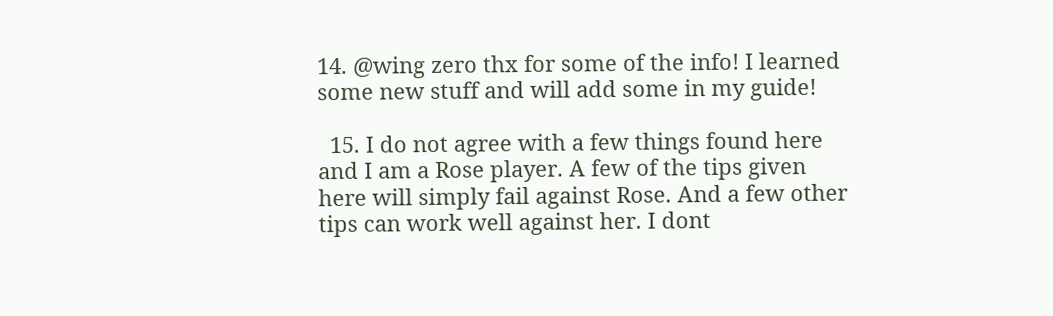14. @wing zero thx for some of the info! I learned some new stuff and will add some in my guide!

  15. I do not agree with a few things found here and I am a Rose player. A few of the tips given here will simply fail against Rose. And a few other tips can work well against her. I dont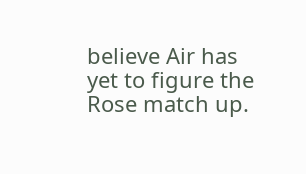believe Air has yet to figure the Rose match up.